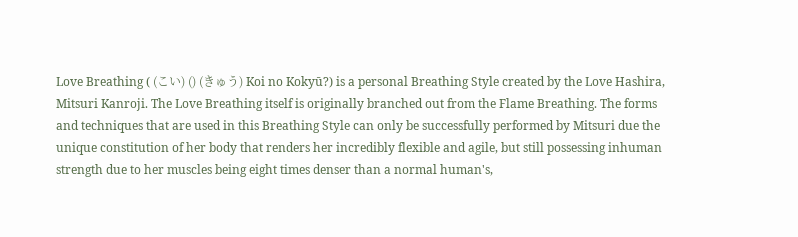Love Breathing ( (こい) () (きゅう) Koi no Kokyū?) is a personal Breathing Style created by the Love Hashira, Mitsuri Kanroji. The Love Breathing itself is originally branched out from the Flame Breathing. The forms and techniques that are used in this Breathing Style can only be successfully performed by Mitsuri due the unique constitution of her body that renders her incredibly flexible and agile, but still possessing inhuman strength due to her muscles being eight times denser than a normal human's,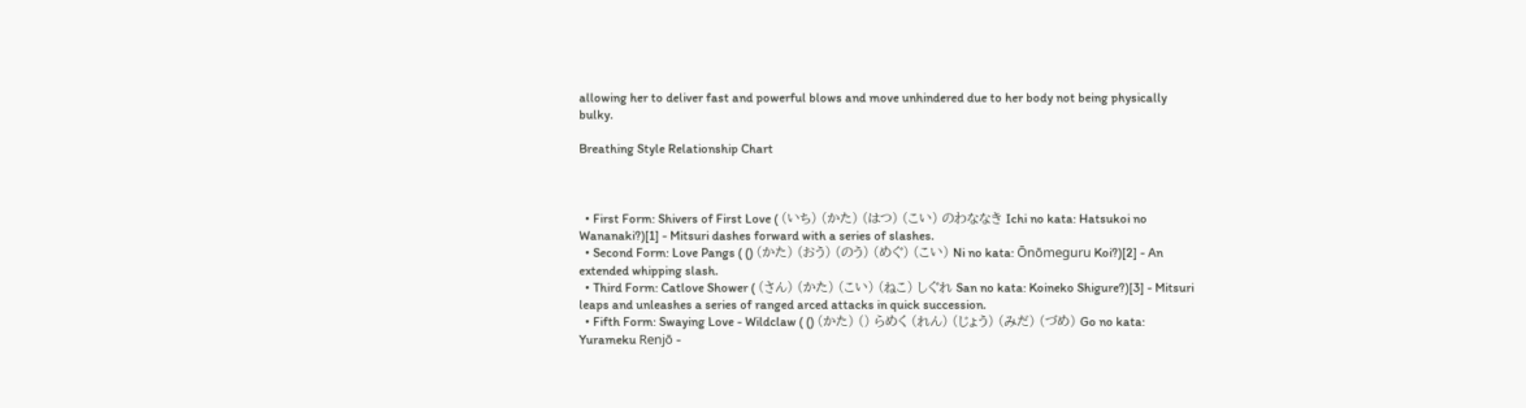allowing her to deliver fast and powerful blows and move unhindered due to her body not being physically bulky.

Breathing Style Relationship Chart



  • First Form: Shivers of First Love ( (いち) (かた) (はつ) (こい) のわななき Ichi no kata: Hatsukoi no Wananaki?)[1] - Mitsuri dashes forward with a series of slashes.
  • Second Form: Love Pangs ( () (かた) (おう) (のう) (めぐ) (こい) Ni no kata: Ōnōmeguru Koi?)[2] - An extended whipping slash.
  • Third Form: Catlove Shower ( (さん) (かた) (こい) (ねこ) しぐれ San no kata: Koineko Shigure?)[3] - Mitsuri leaps and unleashes a series of ranged arced attacks in quick succession.
  • Fifth Form: Swaying Love - Wildclaw ( () (かた) () らめく (れん) (じょう) (みだ) (づめ) Go no kata: Yurameku Renjō -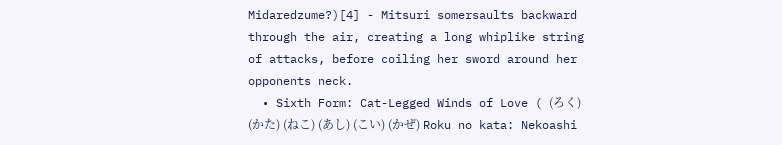Midaredzume?)[4] - Mitsuri somersaults backward through the air, creating a long whiplike string of attacks, before coiling her sword around her opponents neck.
  • Sixth Form: Cat-Legged Winds of Love ( (ろく) (かた) (ねこ) (あし) (こい) (かぜ) Roku no kata: Nekoashi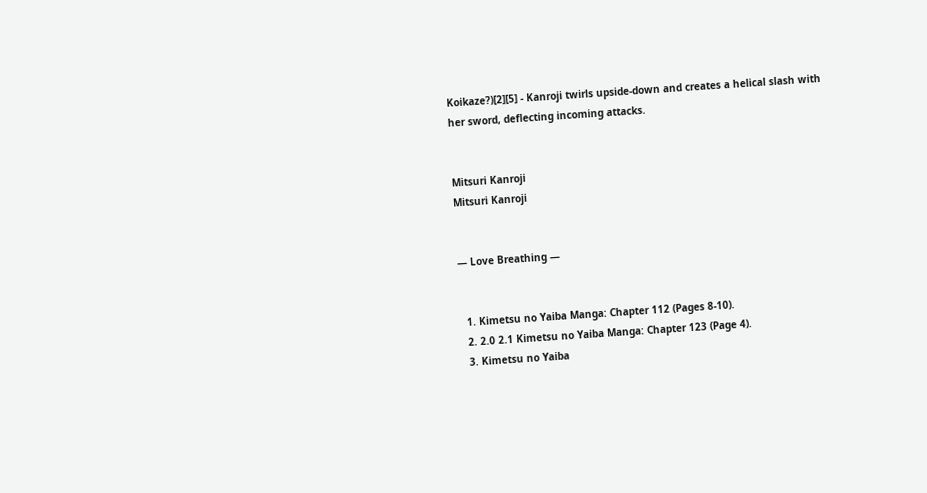Koikaze?)[2][5] - Kanroji twirls upside-down and creates a helical slash with her sword, deflecting incoming attacks.


Mitsuri Kanroji
Mitsuri Kanroji


— Love Breathing —


  1. Kimetsu no Yaiba Manga: Chapter 112 (Pages 8-10).
  2. 2.0 2.1 Kimetsu no Yaiba Manga: Chapter 123 (Page 4).
  3. Kimetsu no Yaiba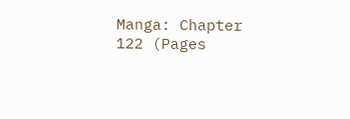Manga: Chapter 122 (Pages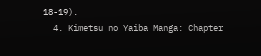18-19).
  4. Kimetsu no Yaiba Manga: Chapter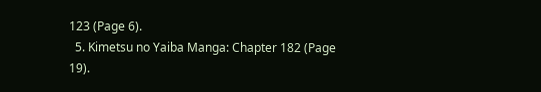123 (Page 6).
  5. Kimetsu no Yaiba Manga: Chapter 182 (Page 19).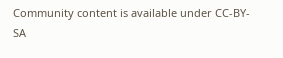Community content is available under CC-BY-SA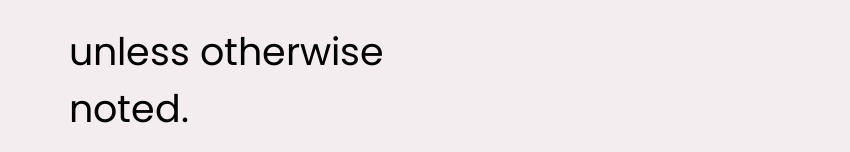unless otherwise noted.